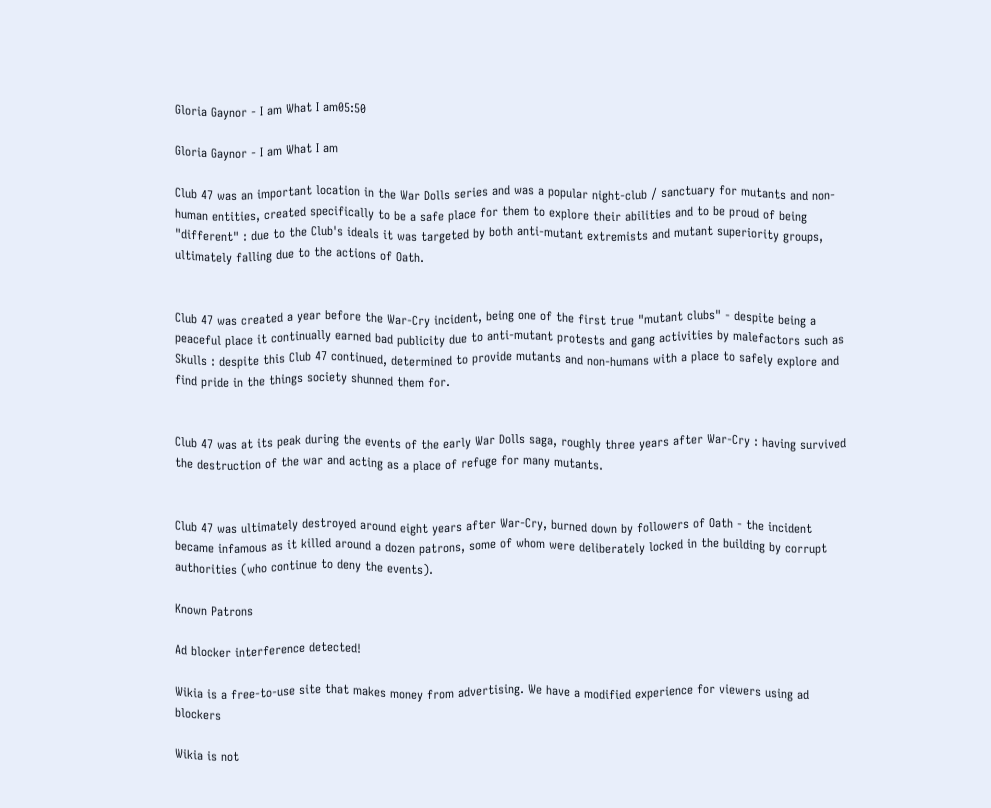Gloria Gaynor - I am What I am05:50

Gloria Gaynor - I am What I am

Club 47 was an important location in the War Dolls series and was a popular night-club / sanctuary for mutants and non-human entities, created specifically to be a safe place for them to explore their abilities and to be proud of being "different" : due to the Club's ideals it was targeted by both anti-mutant extremists and mutant superiority groups, ultimately falling due to the actions of Oath.


Club 47 was created a year before the War-Cry incident, being one of the first true "mutant clubs" - despite being a peaceful place it continually earned bad publicity due to anti-mutant protests and gang activities by malefactors such as Skulls : despite this Club 47 continued, determined to provide mutants and non-humans with a place to safely explore and find pride in the things society shunned them for.


Club 47 was at its peak during the events of the early War Dolls saga, roughly three years after War-Cry : having survived the destruction of the war and acting as a place of refuge for many mutants.


Club 47 was ultimately destroyed around eight years after War-Cry, burned down by followers of Oath - the incident became infamous as it killed around a dozen patrons, some of whom were deliberately locked in the building by corrupt authorities (who continue to deny the events).

Known Patrons

Ad blocker interference detected!

Wikia is a free-to-use site that makes money from advertising. We have a modified experience for viewers using ad blockers

Wikia is not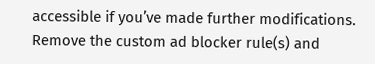accessible if you’ve made further modifications. Remove the custom ad blocker rule(s) and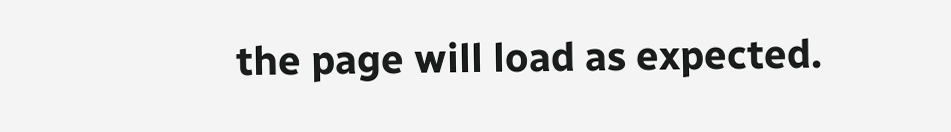the page will load as expected.